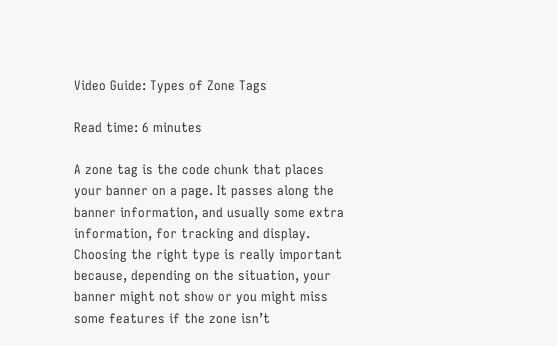Video Guide: Types of Zone Tags

Read time: 6 minutes

A zone tag is the code chunk that places your banner on a page. It passes along the banner information, and usually some extra information, for tracking and display. Choosing the right type is really important because, depending on the situation, your banner might not show or you might miss some features if the zone isn’t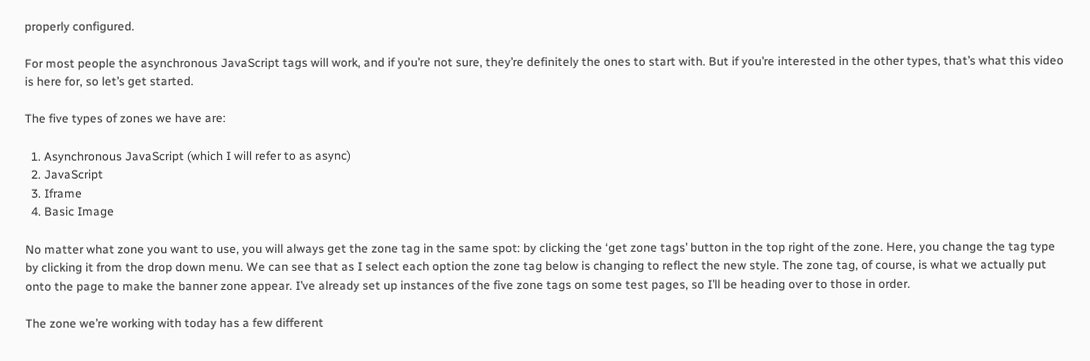properly configured.

For most people the asynchronous JavaScript tags will work, and if you’re not sure, they’re definitely the ones to start with. But if you’re interested in the other types, that’s what this video is here for, so let’s get started.

The five types of zones we have are:

  1. Asynchronous JavaScript (which I will refer to as async)
  2. JavaScript
  3. Iframe
  4. Basic Image

No matter what zone you want to use, you will always get the zone tag in the same spot: by clicking the ‘get zone tags’ button in the top right of the zone. Here, you change the tag type by clicking it from the drop down menu. We can see that as I select each option the zone tag below is changing to reflect the new style. The zone tag, of course, is what we actually put onto the page to make the banner zone appear. I’ve already set up instances of the five zone tags on some test pages, so I’ll be heading over to those in order.

The zone we’re working with today has a few different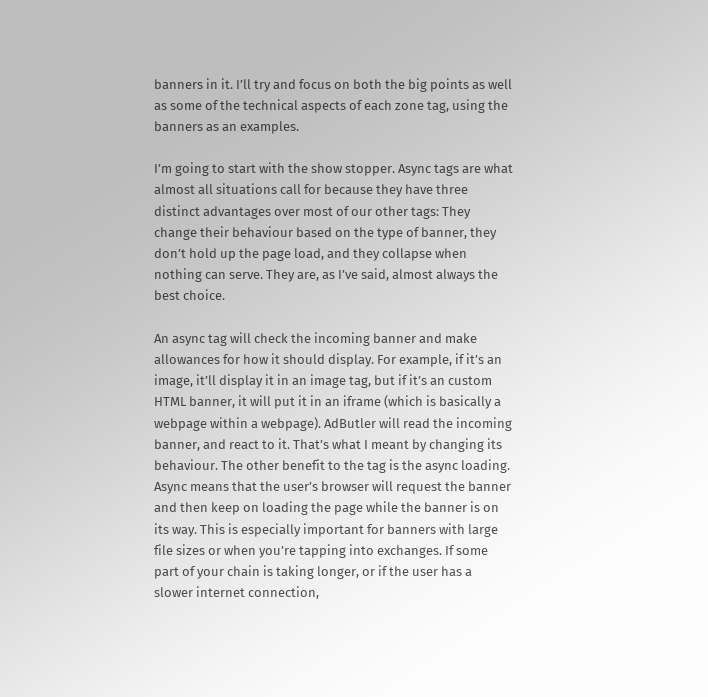banners in it. I’ll try and focus on both the big points as well as some of the technical aspects of each zone tag, using the banners as an examples.

I’m going to start with the show stopper. Async tags are what almost all situations call for because they have three distinct advantages over most of our other tags: They change their behaviour based on the type of banner, they don’t hold up the page load, and they collapse when nothing can serve. They are, as I’ve said, almost always the best choice.

An async tag will check the incoming banner and make allowances for how it should display. For example, if it’s an image, it’ll display it in an image tag, but if it’s an custom HTML banner, it will put it in an iframe (which is basically a webpage within a webpage). AdButler will read the incoming banner, and react to it. That’s what I meant by changing its behaviour. The other benefit to the tag is the async loading. Async means that the user’s browser will request the banner and then keep on loading the page while the banner is on its way. This is especially important for banners with large file sizes or when you’re tapping into exchanges. If some part of your chain is taking longer, or if the user has a slower internet connection,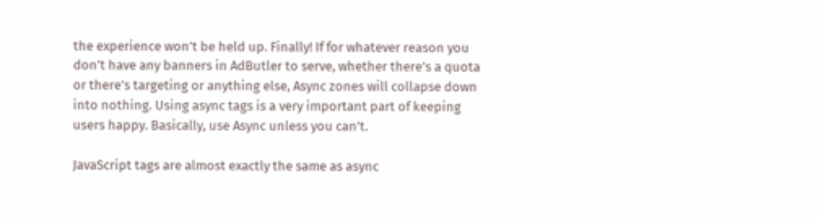the experience won’t be held up. Finally! If for whatever reason you don’t have any banners in AdButler to serve, whether there’s a quota or there’s targeting or anything else, Async zones will collapse down into nothing. Using async tags is a very important part of keeping users happy. Basically, use Async unless you can’t.

JavaScript tags are almost exactly the same as async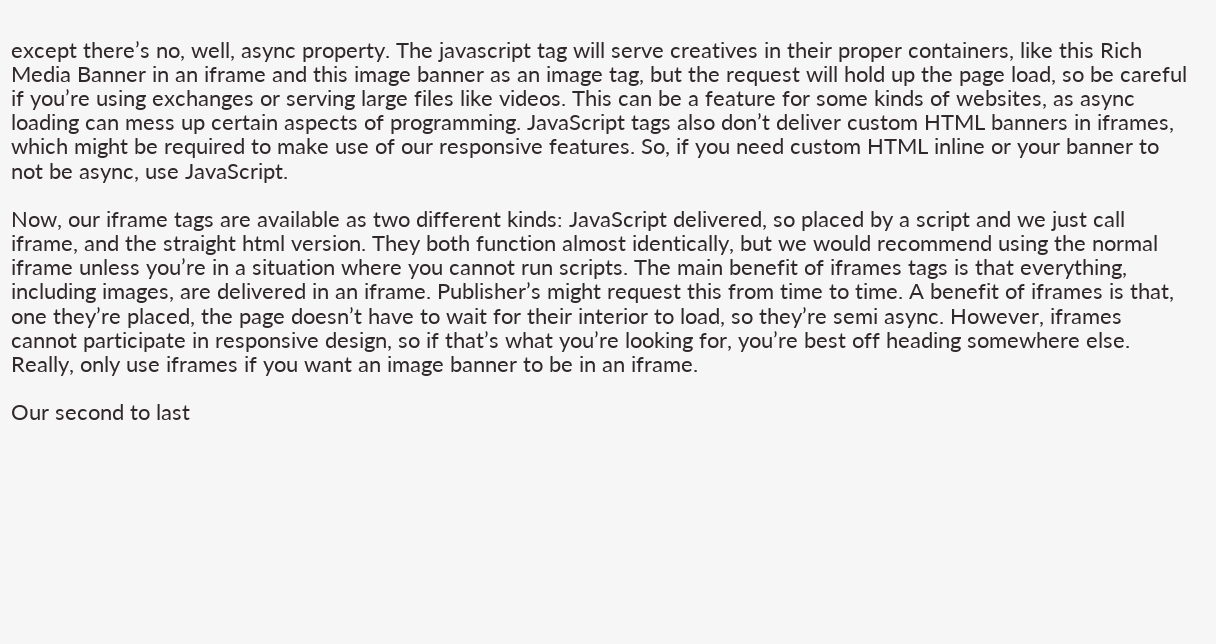except there’s no, well, async property. The javascript tag will serve creatives in their proper containers, like this Rich Media Banner in an iframe and this image banner as an image tag, but the request will hold up the page load, so be careful if you’re using exchanges or serving large files like videos. This can be a feature for some kinds of websites, as async loading can mess up certain aspects of programming. JavaScript tags also don’t deliver custom HTML banners in iframes, which might be required to make use of our responsive features. So, if you need custom HTML inline or your banner to not be async, use JavaScript.

Now, our iframe tags are available as two different kinds: JavaScript delivered, so placed by a script and we just call iframe, and the straight html version. They both function almost identically, but we would recommend using the normal iframe unless you’re in a situation where you cannot run scripts. The main benefit of iframes tags is that everything, including images, are delivered in an iframe. Publisher’s might request this from time to time. A benefit of iframes is that, one they’re placed, the page doesn’t have to wait for their interior to load, so they’re semi async. However, iframes cannot participate in responsive design, so if that’s what you’re looking for, you’re best off heading somewhere else. Really, only use iframes if you want an image banner to be in an iframe.

Our second to last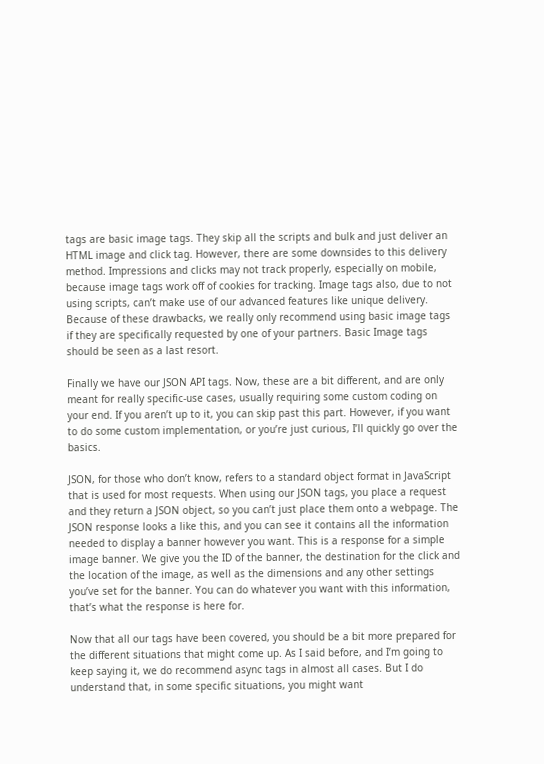tags are basic image tags. They skip all the scripts and bulk and just deliver an HTML image and click tag. However, there are some downsides to this delivery method. Impressions and clicks may not track properly, especially on mobile, because image tags work off of cookies for tracking. Image tags also, due to not using scripts, can’t make use of our advanced features like unique delivery. Because of these drawbacks, we really only recommend using basic image tags if they are specifically requested by one of your partners. Basic Image tags should be seen as a last resort.

Finally we have our JSON API tags. Now, these are a bit different, and are only meant for really specific-use cases, usually requiring some custom coding on your end. If you aren’t up to it, you can skip past this part. However, if you want to do some custom implementation, or you’re just curious, I’ll quickly go over the basics.

JSON, for those who don’t know, refers to a standard object format in JavaScript that is used for most requests. When using our JSON tags, you place a request and they return a JSON object, so you can’t just place them onto a webpage. The JSON response looks a like this, and you can see it contains all the information needed to display a banner however you want. This is a response for a simple image banner. We give you the ID of the banner, the destination for the click and the location of the image, as well as the dimensions and any other settings you’ve set for the banner. You can do whatever you want with this information, that’s what the response is here for.

Now that all our tags have been covered, you should be a bit more prepared for the different situations that might come up. As I said before, and I’m going to keep saying it, we do recommend async tags in almost all cases. But I do understand that, in some specific situations, you might want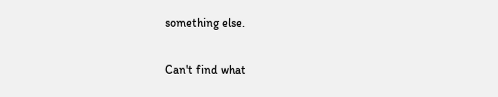something else.

Can't find what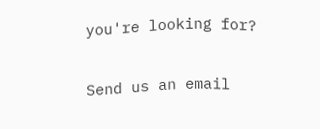you're looking for?

Send us an email